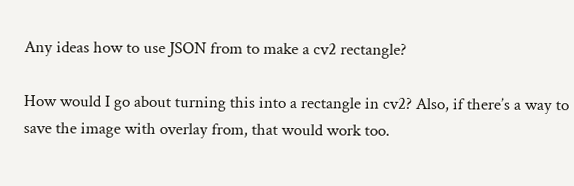Any ideas how to use JSON from to make a cv2 rectangle?

How would I go about turning this into a rectangle in cv2? Also, if there’s a way to save the image with overlay from, that would work too.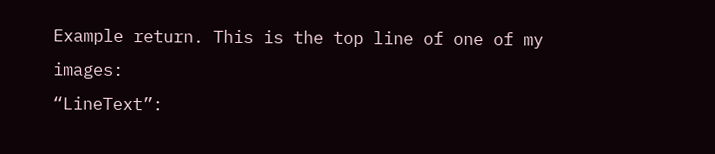Example return. This is the top line of one of my images:
“LineText”: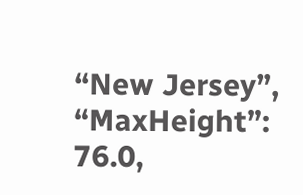“New Jersey”,
“MaxHeight”: 76.0,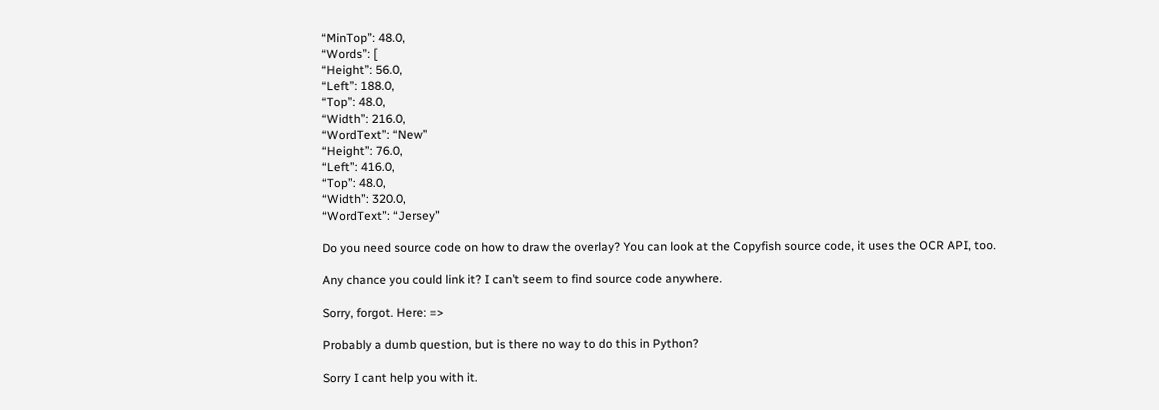“MinTop”: 48.0,
“Words”: [
“Height”: 56.0,
“Left”: 188.0,
“Top”: 48.0,
“Width”: 216.0,
“WordText”: “New”
“Height”: 76.0,
“Left”: 416.0,
“Top”: 48.0,
“Width”: 320.0,
“WordText”: “Jersey”

Do you need source code on how to draw the overlay? You can look at the Copyfish source code, it uses the OCR API, too.

Any chance you could link it? I can’t seem to find source code anywhere.

Sorry, forgot. Here: =>

Probably a dumb question, but is there no way to do this in Python?

Sorry I cant help you with it.